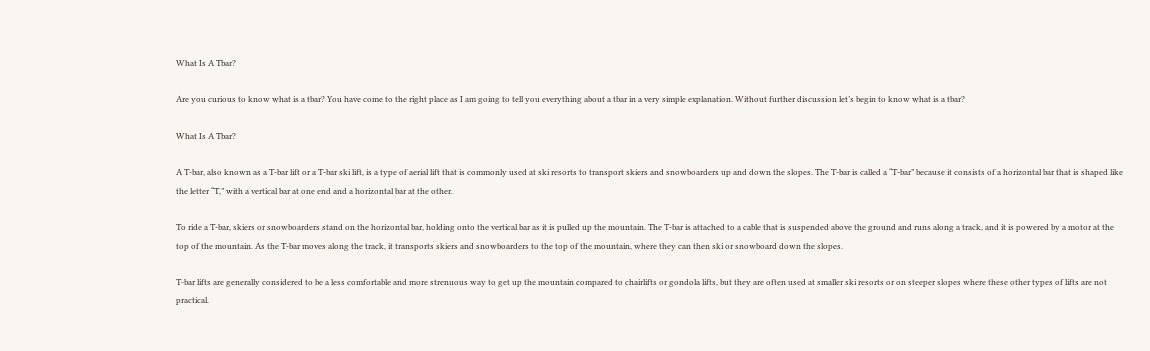What Is A Tbar?

Are you curious to know what is a tbar? You have come to the right place as I am going to tell you everything about a tbar in a very simple explanation. Without further discussion let’s begin to know what is a tbar?

What Is A Tbar?

A T-bar, also known as a T-bar lift or a T-bar ski lift, is a type of aerial lift that is commonly used at ski resorts to transport skiers and snowboarders up and down the slopes. The T-bar is called a “T-bar” because it consists of a horizontal bar that is shaped like the letter “T,” with a vertical bar at one end and a horizontal bar at the other.

To ride a T-bar, skiers or snowboarders stand on the horizontal bar, holding onto the vertical bar as it is pulled up the mountain. The T-bar is attached to a cable that is suspended above the ground and runs along a track, and it is powered by a motor at the top of the mountain. As the T-bar moves along the track, it transports skiers and snowboarders to the top of the mountain, where they can then ski or snowboard down the slopes.

T-bar lifts are generally considered to be a less comfortable and more strenuous way to get up the mountain compared to chairlifts or gondola lifts, but they are often used at smaller ski resorts or on steeper slopes where these other types of lifts are not practical.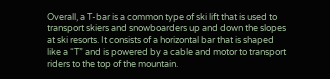Overall, a T-bar is a common type of ski lift that is used to transport skiers and snowboarders up and down the slopes at ski resorts. It consists of a horizontal bar that is shaped like a “T” and is powered by a cable and motor to transport riders to the top of the mountain.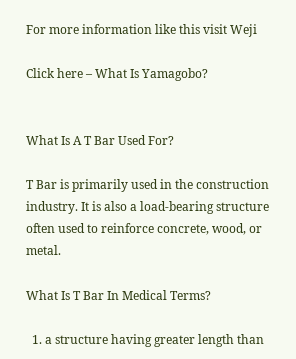For more information like this visit Weji

Click here – What Is Yamagobo?


What Is A T Bar Used For?

T Bar is primarily used in the construction industry. It is also a load-bearing structure often used to reinforce concrete, wood, or metal.

What Is T Bar In Medical Terms?

  1. a structure having greater length than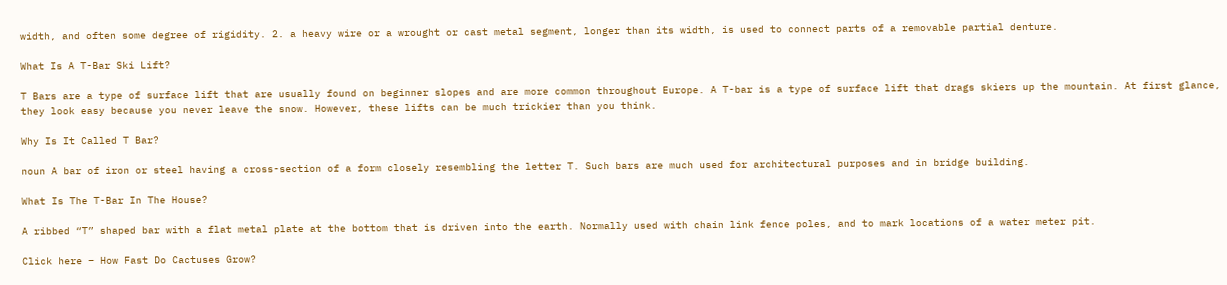width, and often some degree of rigidity. 2. a heavy wire or a wrought or cast metal segment, longer than its width, is used to connect parts of a removable partial denture.

What Is A T-Bar Ski Lift?

T Bars are a type of surface lift that are usually found on beginner slopes and are more common throughout Europe. A T-bar is a type of surface lift that drags skiers up the mountain. At first glance, they look easy because you never leave the snow. However, these lifts can be much trickier than you think.

Why Is It Called T Bar?

noun A bar of iron or steel having a cross-section of a form closely resembling the letter T. Such bars are much used for architectural purposes and in bridge building.

What Is The T-Bar In The House?

A ribbed “T” shaped bar with a flat metal plate at the bottom that is driven into the earth. Normally used with chain link fence poles, and to mark locations of a water meter pit.

Click here – How Fast Do Cactuses Grow?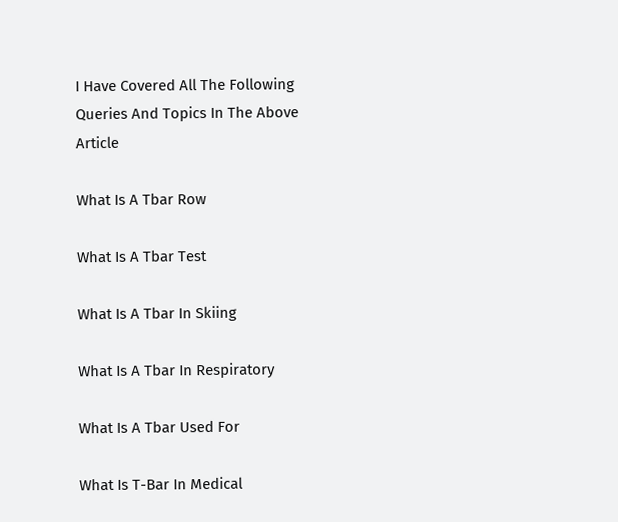I Have Covered All The Following Queries And Topics In The Above Article

What Is A Tbar Row

What Is A Tbar Test

What Is A Tbar In Skiing

What Is A Tbar In Respiratory

What Is A Tbar Used For

What Is T-Bar In Medical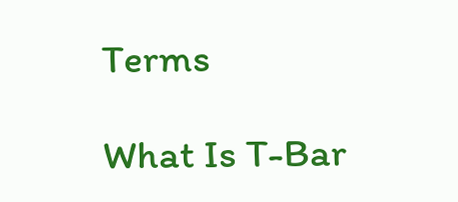Terms

What Is T-Bar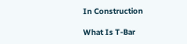In Construction

What Is T-Bar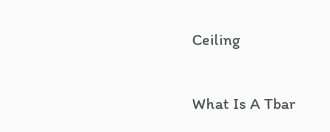Ceiling

What Is A Tbar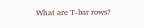What are T-bar rows?